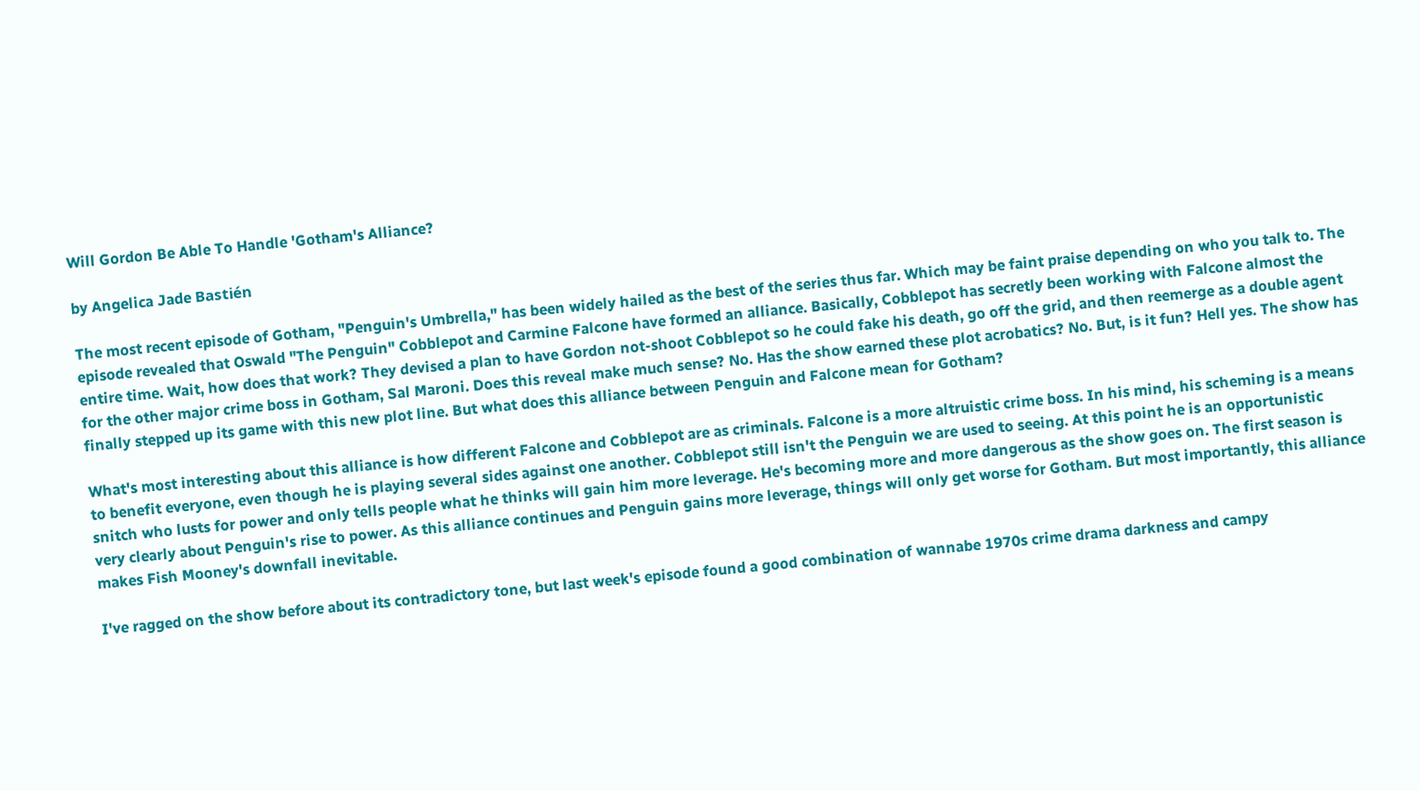Will Gordon Be Able To Handle 'Gotham's Alliance?

by Angelica Jade Bastién

The most recent episode of Gotham, "Penguin's Umbrella," has been widely hailed as the best of the series thus far. Which may be faint praise depending on who you talk to. The episode revealed that Oswald "The Penguin" Cobblepot and Carmine Falcone have formed an alliance. Basically, Cobblepot has secretly been working with Falcone almost the entire time. Wait, how does that work? They devised a plan to have Gordon not-shoot Cobblepot so he could fake his death, go off the grid, and then reemerge as a double agent for the other major crime boss in Gotham, Sal Maroni. Does this reveal make much sense? No. Has the show earned these plot acrobatics? No. But, is it fun? Hell yes. The show has finally stepped up its game with this new plot line. But what does this alliance between Penguin and Falcone mean for Gotham?

What's most interesting about this alliance is how different Falcone and Cobblepot are as criminals. Falcone is a more altruistic crime boss. In his mind, his scheming is a means to benefit everyone, even though he is playing several sides against one another. Cobblepot still isn't the Penguin we are used to seeing. At this point he is an opportunistic snitch who lusts for power and only tells people what he thinks will gain him more leverage. He's becoming more and more dangerous as the show goes on. The first season is very clearly about Penguin's rise to power. As this alliance continues and Penguin gains more leverage, things will only get worse for Gotham. But most importantly, this alliance makes Fish Mooney's downfall inevitable.

I've ragged on the show before about its contradictory tone, but last week's episode found a good combination of wannabe 1970s crime drama darkness and campy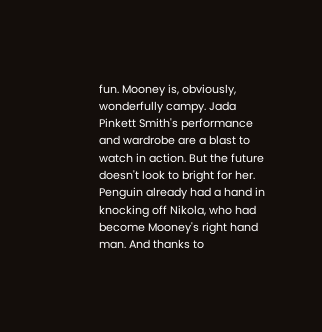fun. Mooney is, obviously, wonderfully campy. Jada Pinkett Smith's performance and wardrobe are a blast to watch in action. But the future doesn't look to bright for her. Penguin already had a hand in knocking off Nikola, who had become Mooney's right hand man. And thanks to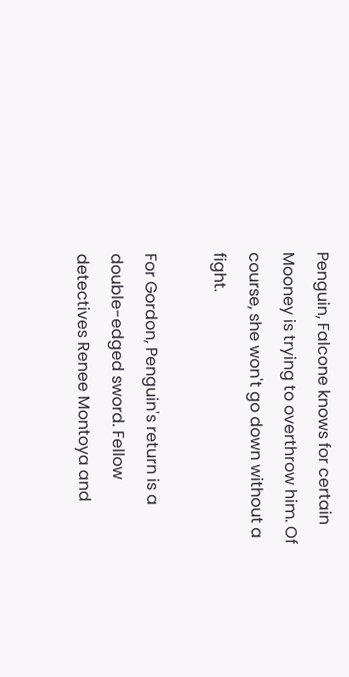Penguin, Falcone knows for certain Mooney is trying to overthrow him. Of course, she won't go down without a fight.

For Gordon, Penguin's return is a double-edged sword. Fellow detectives Renee Montoya and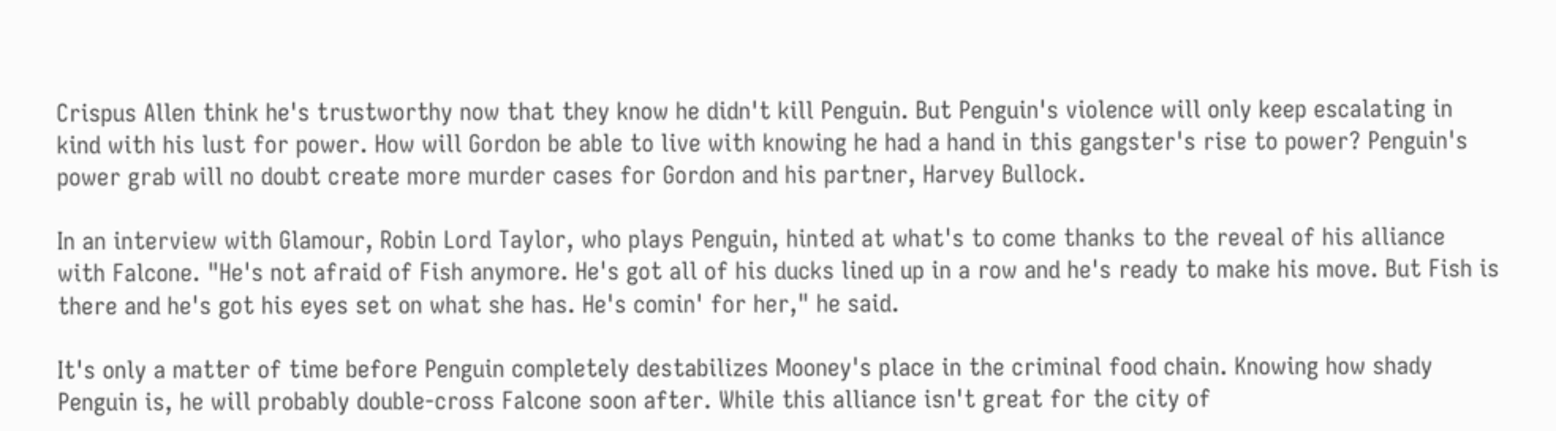Crispus Allen think he's trustworthy now that they know he didn't kill Penguin. But Penguin's violence will only keep escalating in kind with his lust for power. How will Gordon be able to live with knowing he had a hand in this gangster's rise to power? Penguin's power grab will no doubt create more murder cases for Gordon and his partner, Harvey Bullock.

In an interview with Glamour, Robin Lord Taylor, who plays Penguin, hinted at what's to come thanks to the reveal of his alliance with Falcone. "He's not afraid of Fish anymore. He's got all of his ducks lined up in a row and he's ready to make his move. But Fish is there and he's got his eyes set on what she has. He's comin' for her," he said.

It's only a matter of time before Penguin completely destabilizes Mooney's place in the criminal food chain. Knowing how shady Penguin is, he will probably double-cross Falcone soon after. While this alliance isn't great for the city of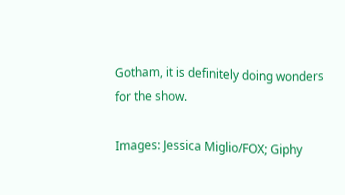Gotham, it is definitely doing wonders for the show.

Images: Jessica Miglio/FOX; Giphy